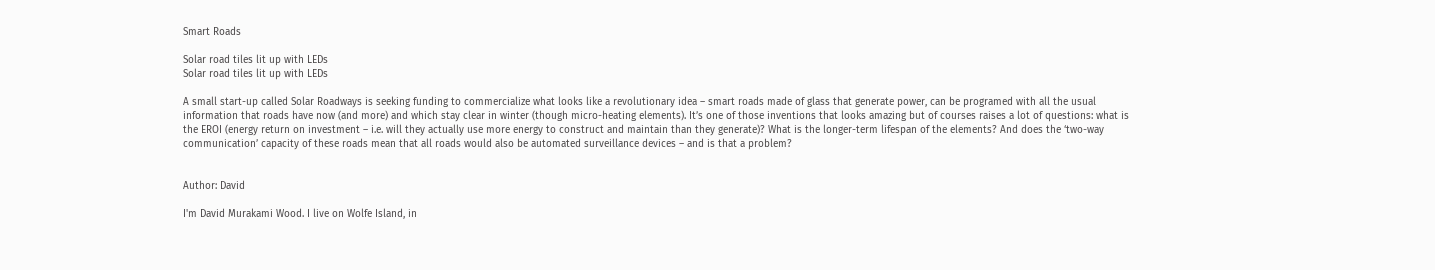Smart Roads

Solar road tiles lit up with LEDs
Solar road tiles lit up with LEDs

A small start-up called Solar Roadways is seeking funding to commercialize what looks like a revolutionary idea – smart roads made of glass that generate power, can be programed with all the usual information that roads have now (and more) and which stay clear in winter (though micro-heating elements). It’s one of those inventions that looks amazing but of courses raises a lot of questions: what is the EROI (energy return on investment – i.e. will they actually use more energy to construct and maintain than they generate)? What is the longer-term lifespan of the elements? And does the ‘two-way communication’ capacity of these roads mean that all roads would also be automated surveillance devices – and is that a problem?


Author: David

I'm David Murakami Wood. I live on Wolfe Island, in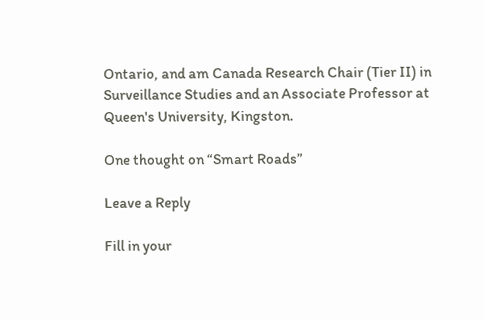Ontario, and am Canada Research Chair (Tier II) in Surveillance Studies and an Associate Professor at Queen's University, Kingston.

One thought on “Smart Roads”

Leave a Reply

Fill in your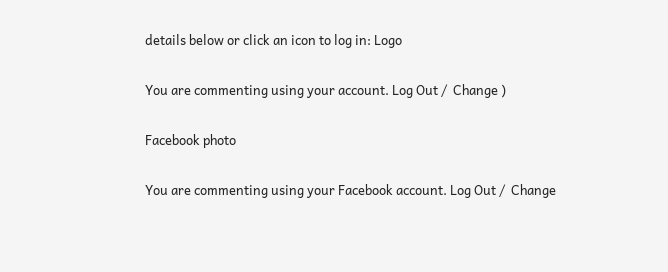details below or click an icon to log in: Logo

You are commenting using your account. Log Out /  Change )

Facebook photo

You are commenting using your Facebook account. Log Out /  Change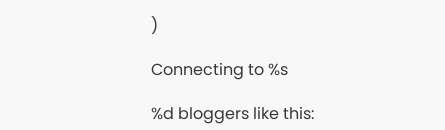)

Connecting to %s

%d bloggers like this: